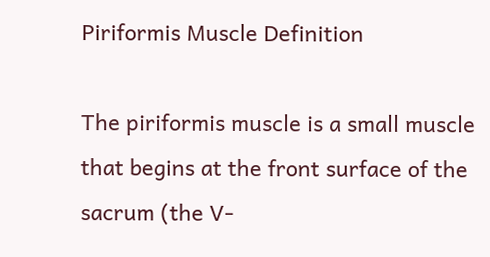Piriformis Muscle Definition

The piriformis muscle is a small muscle that begins at the front surface of the sacrum (the V-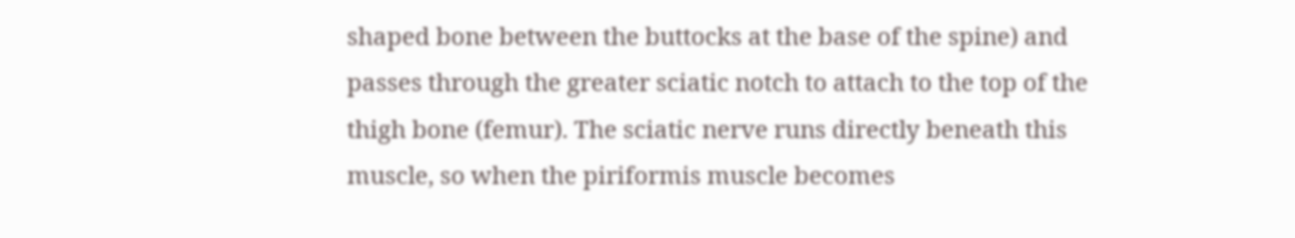shaped bone between the buttocks at the base of the spine) and passes through the greater sciatic notch to attach to the top of the thigh bone (femur). The sciatic nerve runs directly beneath this muscle, so when the piriformis muscle becomes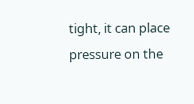tight, it can place pressure on the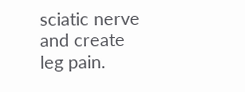sciatic nerve and create leg pain.